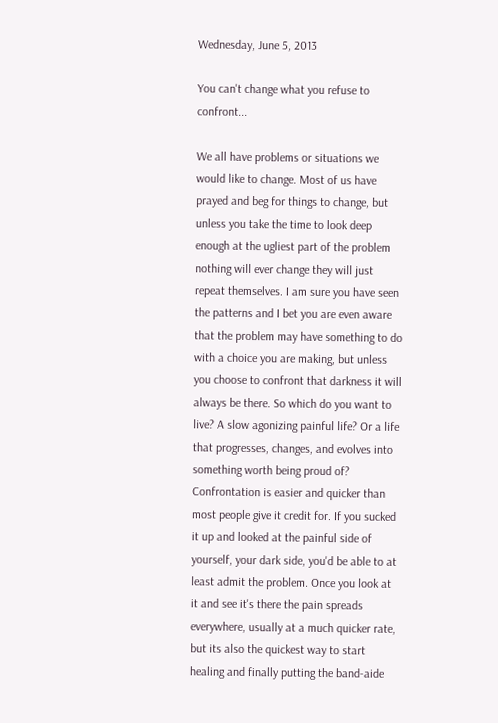Wednesday, June 5, 2013

You can't change what you refuse to confront...

We all have problems or situations we would like to change. Most of us have prayed and beg for things to change, but unless you take the time to look deep enough at the ugliest part of the problem nothing will ever change they will just repeat themselves. I am sure you have seen the patterns and I bet you are even aware that the problem may have something to do with a choice you are making, but unless you choose to confront that darkness it will always be there. So which do you want to live? A slow agonizing painful life? Or a life that progresses, changes, and evolves into something worth being proud of? Confrontation is easier and quicker than most people give it credit for. If you sucked it up and looked at the painful side of yourself, your dark side, you'd be able to at least admit the problem. Once you look at it and see it's there the pain spreads everywhere, usually at a much quicker rate, but its also the quickest way to start healing and finally putting the band-aide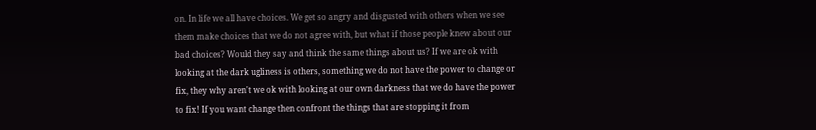on. In life we all have choices. We get so angry and disgusted with others when we see them make choices that we do not agree with, but what if those people knew about our bad choices? Would they say and think the same things about us? If we are ok with looking at the dark ugliness is others, something we do not have the power to change or fix, they why aren't we ok with looking at our own darkness that we do have the power to fix! If you want change then confront the things that are stopping it from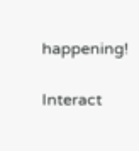happening!

Interact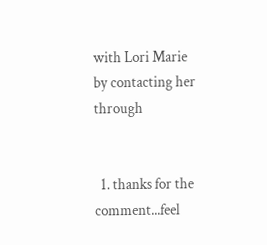with Lori Marie by contacting her through


  1. thanks for the comment...feel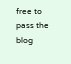free to pass the blog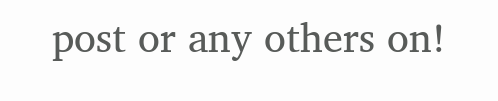post or any others on!